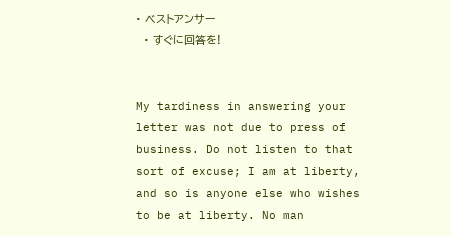• ベストアンサー
  • すぐに回答を!


My tardiness in answering your letter was not due to press of business. Do not listen to that sort of excuse; I am at liberty, and so is anyone else who wishes to be at liberty. No man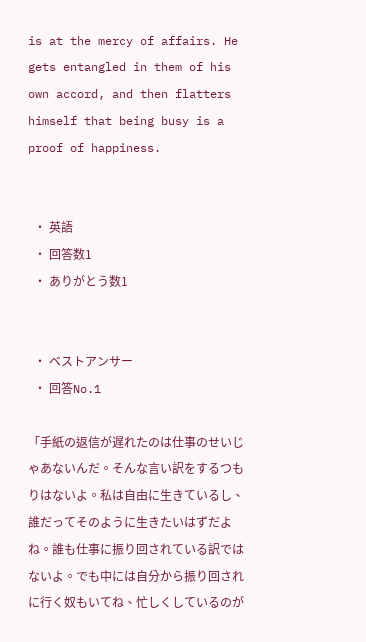is at the mercy of affairs. He gets entangled in them of his own accord, and then flatters himself that being busy is a proof of happiness.


  • 英語
  • 回答数1
  • ありがとう数1


  • ベストアンサー
  • 回答No.1

「手紙の返信が遅れたのは仕事のせいじゃあないんだ。そんな言い訳をするつもりはないよ。私は自由に生きているし、誰だってそのように生きたいはずだよね。誰も仕事に振り回されている訳ではないよ。でも中には自分から振り回されに行く奴もいてね、忙しくしているのが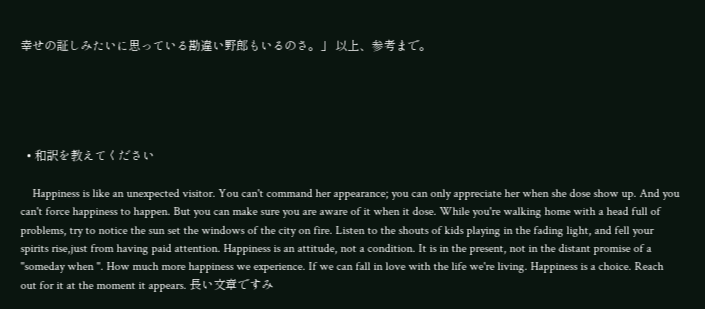幸せの証しみたいに思っている勘違い野郎もいるのさ。」 以上、参考まで。





  • 和訳を教えてください

    Happiness is like an unexpected visitor. You can't command her appearance; you can only appreciate her when she dose show up. And you can't force happiness to happen. But you can make sure you are aware of it when it dose. While you're walking home with a head full of problems, try to notice the sun set the windows of the city on fire. Listen to the shouts of kids playing in the fading light, and fell your spirits rise,just from having paid attention. Happiness is an attitude, not a condition. It is in the present, not in the distant promise of a "someday when ". How much more happiness we experience. If we can fall in love with the life we're living. Happiness is a choice. Reach out for it at the moment it appears. 長い文章ですみ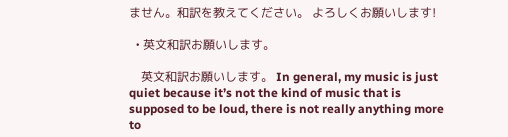ません。和訳を教えてください。 よろしくお願いします!

  • 英文和訳お願いします。

    英文和訳お願いします。 In general, my music is just quiet because it’s not the kind of music that is supposed to be loud, there is not really anything more to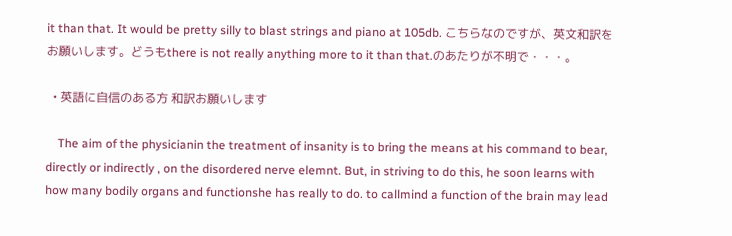it than that. It would be pretty silly to blast strings and piano at 105db. こちらなのですが、英文和訳をお願いします。どうもthere is not really anything more to it than that.のあたりが不明で・・・。

  • 英語に自信のある方 和訳お願いします

    The aim of the physicianin the treatment of insanity is to bring the means at his command to bear, directly or indirectly , on the disordered nerve elemnt. But, in striving to do this, he soon learns with how many bodily organs and functionshe has really to do. to callmind a function of the brain may lead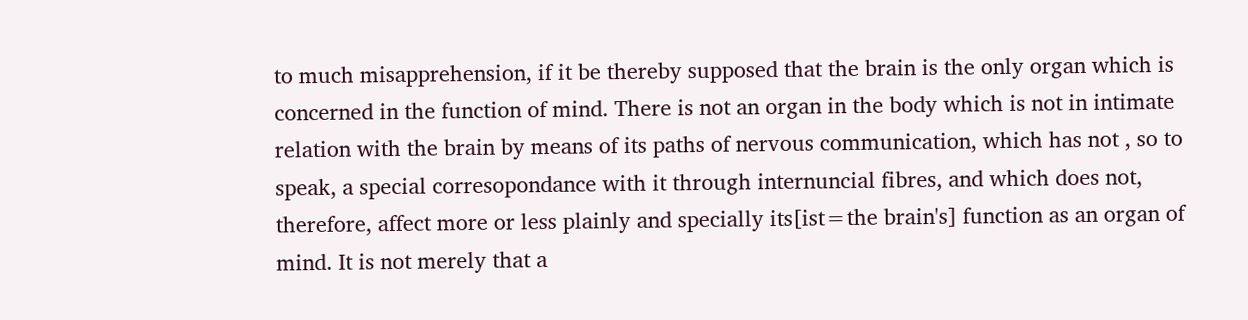to much misapprehension, if it be thereby supposed that the brain is the only organ which is concerned in the function of mind. There is not an organ in the body which is not in intimate relation with the brain by means of its paths of nervous communication, which has not , so to speak, a special corresopondance with it through internuncial fibres, and which does not, therefore, affect more or less plainly and specially its[ist=the brain's] function as an organ of mind. It is not merely that a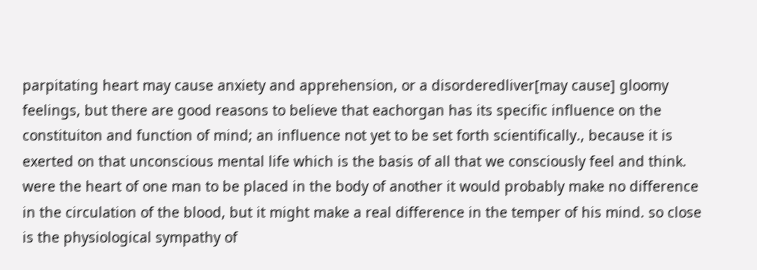parpitating heart may cause anxiety and apprehension, or a disorderedliver[may cause] gloomy feelings, but there are good reasons to believe that eachorgan has its specific influence on the constituiton and function of mind; an influence not yet to be set forth scientifically., because it is exerted on that unconscious mental life which is the basis of all that we consciously feel and think. were the heart of one man to be placed in the body of another it would probably make no difference in the circulation of the blood, but it might make a real difference in the temper of his mind. so close is the physiological sympathy of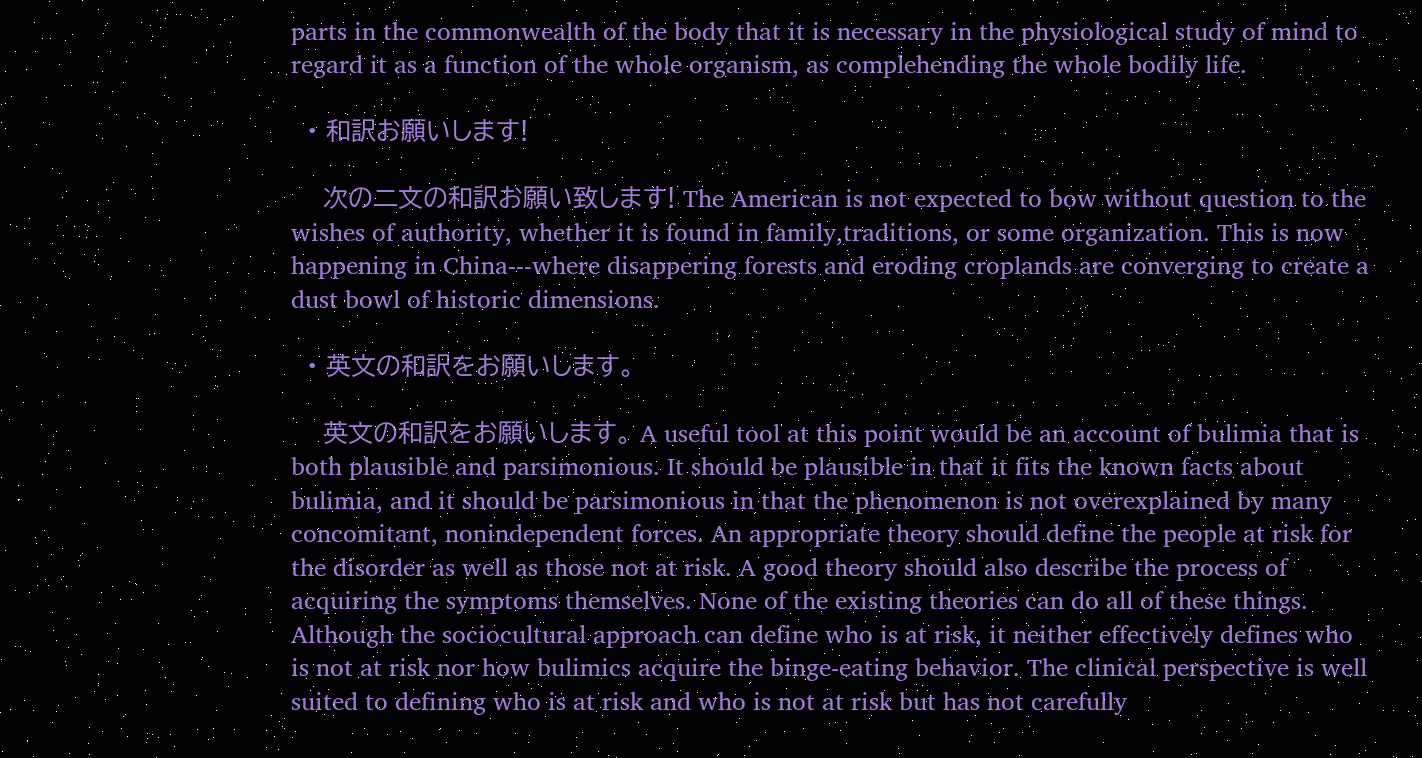parts in the commonwealth of the body that it is necessary in the physiological study of mind to regard it as a function of the whole organism, as complehending the whole bodily life.

  • 和訳お願いします!

    次の二文の和訳お願い致します! The American is not expected to bow without question to the wishes of authority, whether it is found in family,traditions, or some organization. This is now happening in China---where disappering forests and eroding croplands are converging to create a dust bowl of historic dimensions.

  • 英文の和訳をお願いします。

    英文の和訳をお願いします。 A useful tool at this point would be an account of bulimia that is both plausible and parsimonious. It should be plausible in that it fits the known facts about bulimia, and it should be parsimonious in that the phenomenon is not overexplained by many concomitant, nonindependent forces. An appropriate theory should define the people at risk for the disorder as well as those not at risk. A good theory should also describe the process of acquiring the symptoms themselves. None of the existing theories can do all of these things. Although the sociocultural approach can define who is at risk, it neither effectively defines who is not at risk nor how bulimics acquire the binge-eating behavior. The clinical perspective is well suited to defining who is at risk and who is not at risk but has not carefully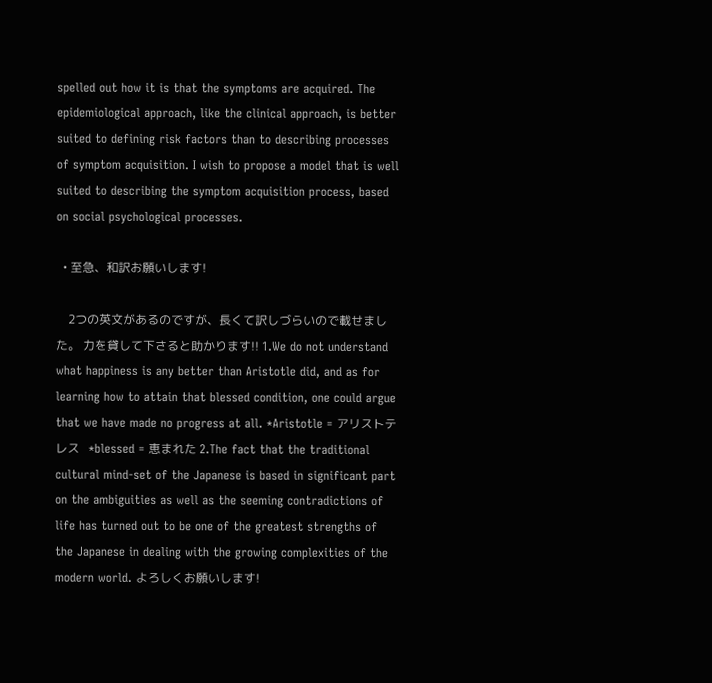spelled out how it is that the symptoms are acquired. The epidemiological approach, like the clinical approach, is better suited to defining risk factors than to describing processes of symptom acquisition. I wish to propose a model that is well suited to describing the symptom acquisition process, based on social psychological processes.

  • 至急、和訳お願いします!

    2つの英文があるのですが、長くて訳しづらいので載せました。 力を貸して下さると助かります!! 1.We do not understand what happiness is any better than Aristotle did, and as for learning how to attain that blessed condition, one could argue that we have made no progress at all. *Aristotle = アリストテレス   *blessed = 恵まれた 2.The fact that the traditional cultural mind-set of the Japanese is based in significant part on the ambiguities as well as the seeming contradictions of life has turned out to be one of the greatest strengths of the Japanese in dealing with the growing complexities of the modern world. よろしくお願いします!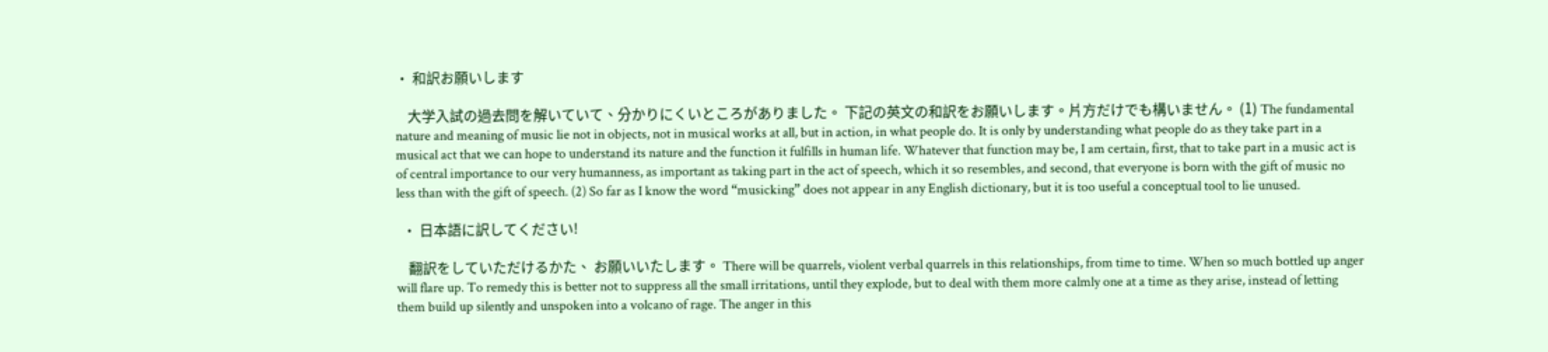• 和訳お願いします

    大学入試の過去問を解いていて、分かりにくいところがありました。 下記の英文の和訳をお願いします。片方だけでも構いません。 (1) The fundamental nature and meaning of music lie not in objects, not in musical works at all, but in action, in what people do. It is only by understanding what people do as they take part in a musical act that we can hope to understand its nature and the function it fulfills in human life. Whatever that function may be, I am certain, first, that to take part in a music act is of central importance to our very humanness, as important as taking part in the act of speech, which it so resembles, and second, that everyone is born with the gift of music no less than with the gift of speech. (2) So far as I know the word “musicking” does not appear in any English dictionary, but it is too useful a conceptual tool to lie unused.

  • 日本語に訳してください!

    翻訳をしていただけるかた、 お願いいたします。 There will be quarrels, violent verbal quarrels in this relationships, from time to time. When so much bottled up anger will flare up. To remedy this is better not to suppress all the small irritations, until they explode, but to deal with them more calmly one at a time as they arise, instead of letting them build up silently and unspoken into a volcano of rage. The anger in this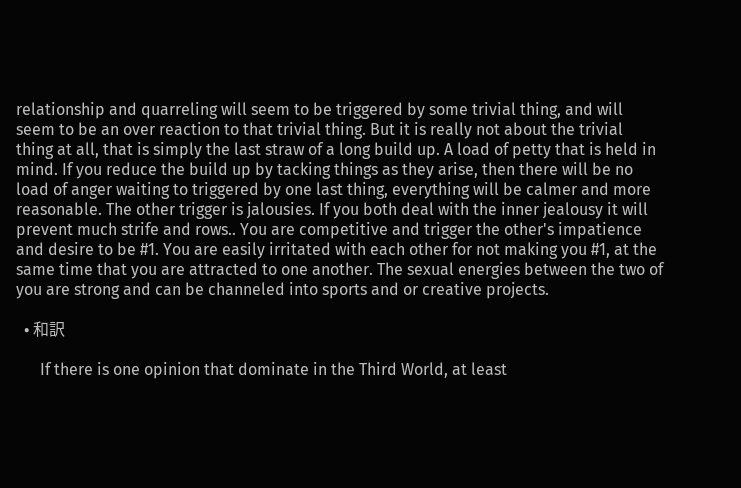relationship and quarreling will seem to be triggered by some trivial thing, and will seem to be an over reaction to that trivial thing. But it is really not about the trivial thing at all, that is simply the last straw of a long build up. A load of petty that is held in mind. If you reduce the build up by tacking things as they arise, then there will be no load of anger waiting to triggered by one last thing, everything will be calmer and more reasonable. The other trigger is jalousies. If you both deal with the inner jealousy it will prevent much strife and rows.. You are competitive and trigger the other's impatience and desire to be #1. You are easily irritated with each other for not making you #1, at the same time that you are attracted to one another. The sexual energies between the two of you are strong and can be channeled into sports and or creative projects.

  • 和訳

      If there is one opinion that dominate in the Third World, at least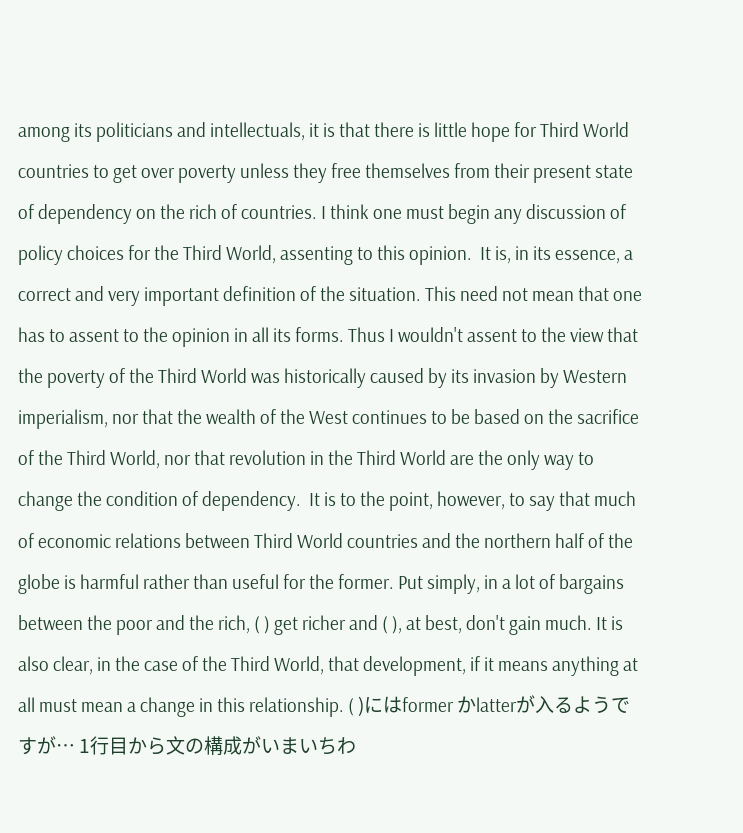among its politicians and intellectuals, it is that there is little hope for Third World countries to get over poverty unless they free themselves from their present state of dependency on the rich of countries. I think one must begin any discussion of policy choices for the Third World, assenting to this opinion.  It is, in its essence, a correct and very important definition of the situation. This need not mean that one has to assent to the opinion in all its forms. Thus I wouldn't assent to the view that the poverty of the Third World was historically caused by its invasion by Western imperialism, nor that the wealth of the West continues to be based on the sacrifice of the Third World, nor that revolution in the Third World are the only way to change the condition of dependency.  It is to the point, however, to say that much of economic relations between Third World countries and the northern half of the globe is harmful rather than useful for the former. Put simply, in a lot of bargains between the poor and the rich, ( ) get richer and ( ), at best, don't gain much. It is also clear, in the case of the Third World, that development, if it means anything at all must mean a change in this relationship. ( )にはformer かlatterが入るようですが… 1行目から文の構成がいまいちわ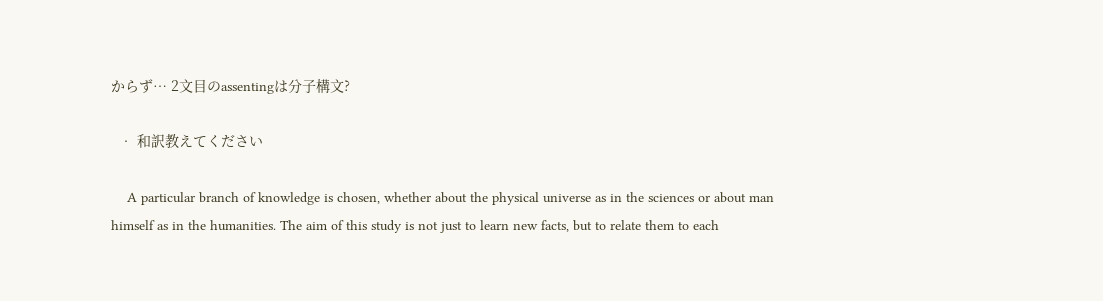からず… 2文目のassentingは分子構文?

  • 和訳教えてください

    A particular branch of knowledge is chosen, whether about the physical universe as in the sciences or about man himself as in the humanities. The aim of this study is not just to learn new facts, but to relate them to each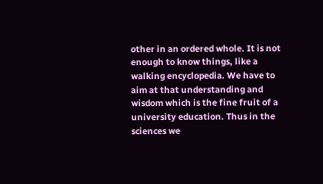other in an ordered whole. It is not enough to know things, like a walking encyclopedia. We have to aim at that understanding and wisdom which is the fine fruit of a university education. Thus in the sciences we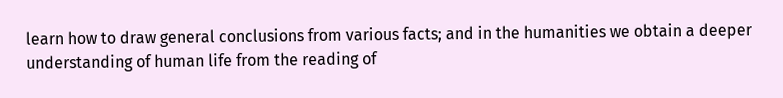learn how to draw general conclusions from various facts; and in the humanities we obtain a deeper understanding of human life from the reading of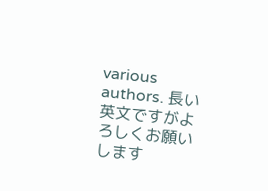various authors. 長い英文ですがよろしくお願いします